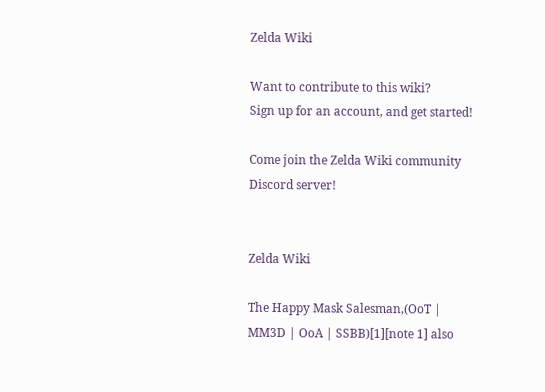Zelda Wiki

Want to contribute to this wiki?
Sign up for an account, and get started!

Come join the Zelda Wiki community Discord server!


Zelda Wiki

The Happy Mask Salesman,(OoT | MM3D | OoA | SSBB)[1][note 1] also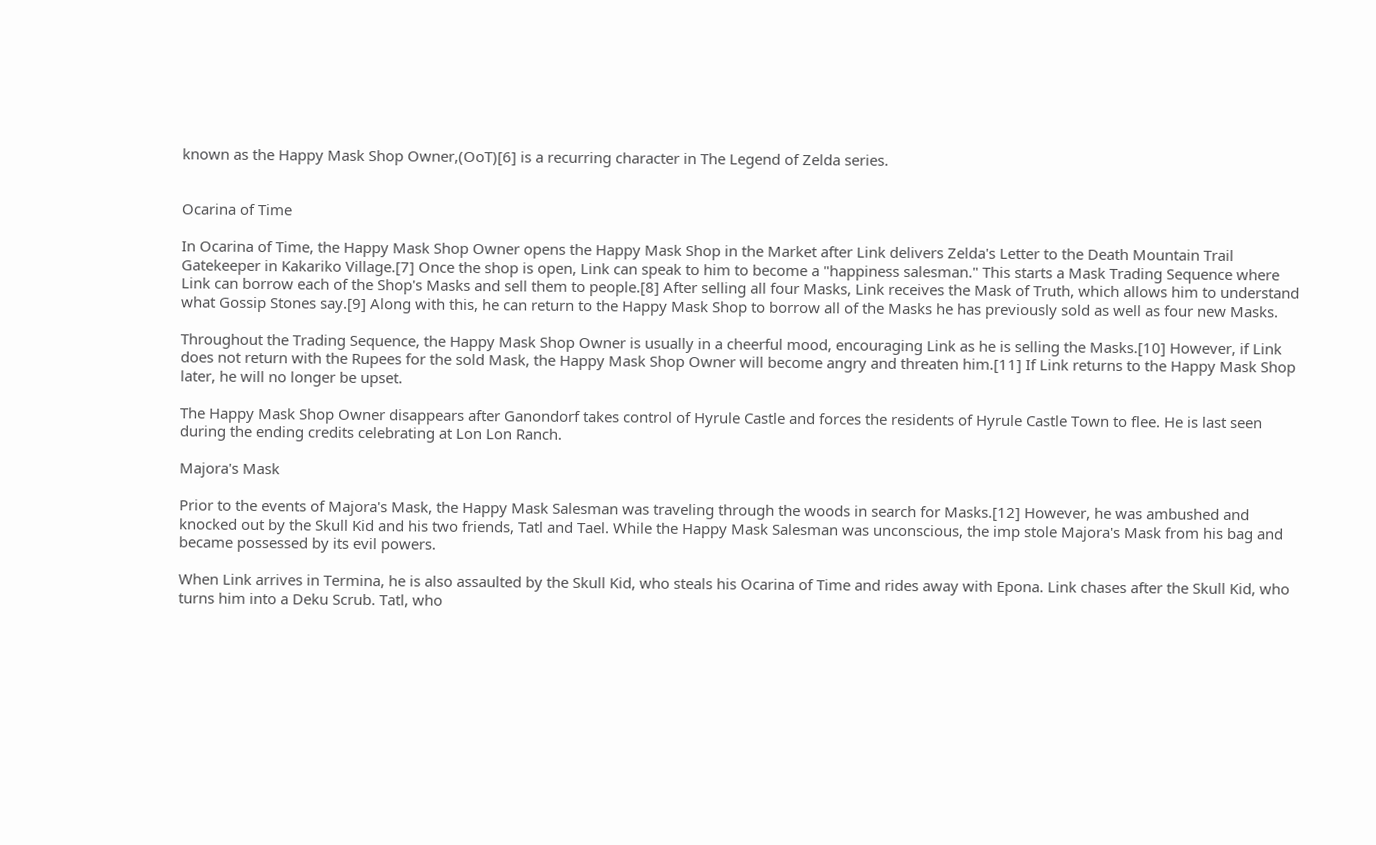known as the Happy Mask Shop Owner,(OoT)[6] is a recurring character in The Legend of Zelda series.


Ocarina of Time

In Ocarina of Time, the Happy Mask Shop Owner opens the Happy Mask Shop in the Market after Link delivers Zelda's Letter to the Death Mountain Trail Gatekeeper in Kakariko Village.[7] Once the shop is open, Link can speak to him to become a "happiness salesman." This starts a Mask Trading Sequence where Link can borrow each of the Shop's Masks and sell them to people.[8] After selling all four Masks, Link receives the Mask of Truth, which allows him to understand what Gossip Stones say.[9] Along with this, he can return to the Happy Mask Shop to borrow all of the Masks he has previously sold as well as four new Masks.

Throughout the Trading Sequence, the Happy Mask Shop Owner is usually in a cheerful mood, encouraging Link as he is selling the Masks.[10] However, if Link does not return with the Rupees for the sold Mask, the Happy Mask Shop Owner will become angry and threaten him.[11] If Link returns to the Happy Mask Shop later, he will no longer be upset.

The Happy Mask Shop Owner disappears after Ganondorf takes control of Hyrule Castle and forces the residents of Hyrule Castle Town to flee. He is last seen during the ending credits celebrating at Lon Lon Ranch.

Majora's Mask

Prior to the events of Majora's Mask, the Happy Mask Salesman was traveling through the woods in search for Masks.[12] However, he was ambushed and knocked out by the Skull Kid and his two friends, Tatl and Tael. While the Happy Mask Salesman was unconscious, the imp stole Majora's Mask from his bag and became possessed by its evil powers.

When Link arrives in Termina, he is also assaulted by the Skull Kid, who steals his Ocarina of Time and rides away with Epona. Link chases after the Skull Kid, who turns him into a Deku Scrub. Tatl, who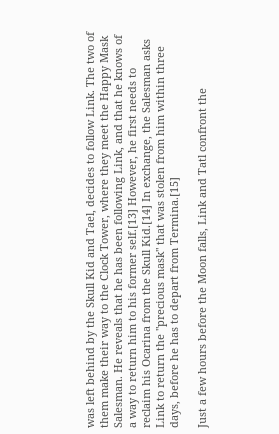was left behind by the Skull Kid and Tael, decides to follow Link. The two of them make their way to the Clock Tower, where they meet the Happy Mask Salesman. He reveals that he has been following Link, and that he knows of a way to return him to his former self.[13] However, he first needs to reclaim his Ocarina from the Skull Kid.[14] In exchange, the Salesman asks Link to return the "precious mask" that was stolen from him within three days, before he has to depart from Termina.[15]

Just a few hours before the Moon falls, Link and Tatl confront the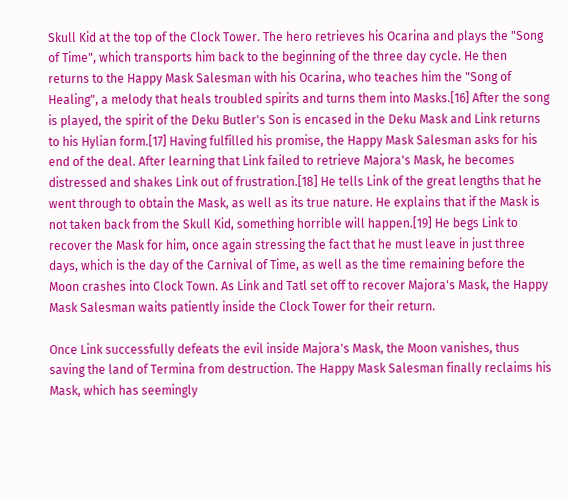Skull Kid at the top of the Clock Tower. The hero retrieves his Ocarina and plays the "Song of Time", which transports him back to the beginning of the three day cycle. He then returns to the Happy Mask Salesman with his Ocarina, who teaches him the "Song of Healing", a melody that heals troubled spirits and turns them into Masks.[16] After the song is played, the spirit of the Deku Butler's Son is encased in the Deku Mask and Link returns to his Hylian form.[17] Having fulfilled his promise, the Happy Mask Salesman asks for his end of the deal. After learning that Link failed to retrieve Majora's Mask, he becomes distressed and shakes Link out of frustration.[18] He tells Link of the great lengths that he went through to obtain the Mask, as well as its true nature. He explains that if the Mask is not taken back from the Skull Kid, something horrible will happen.[19] He begs Link to recover the Mask for him, once again stressing the fact that he must leave in just three days, which is the day of the Carnival of Time, as well as the time remaining before the Moon crashes into Clock Town. As Link and Tatl set off to recover Majora's Mask, the Happy Mask Salesman waits patiently inside the Clock Tower for their return.

Once Link successfully defeats the evil inside Majora's Mask, the Moon vanishes, thus saving the land of Termina from destruction. The Happy Mask Salesman finally reclaims his Mask, which has seemingly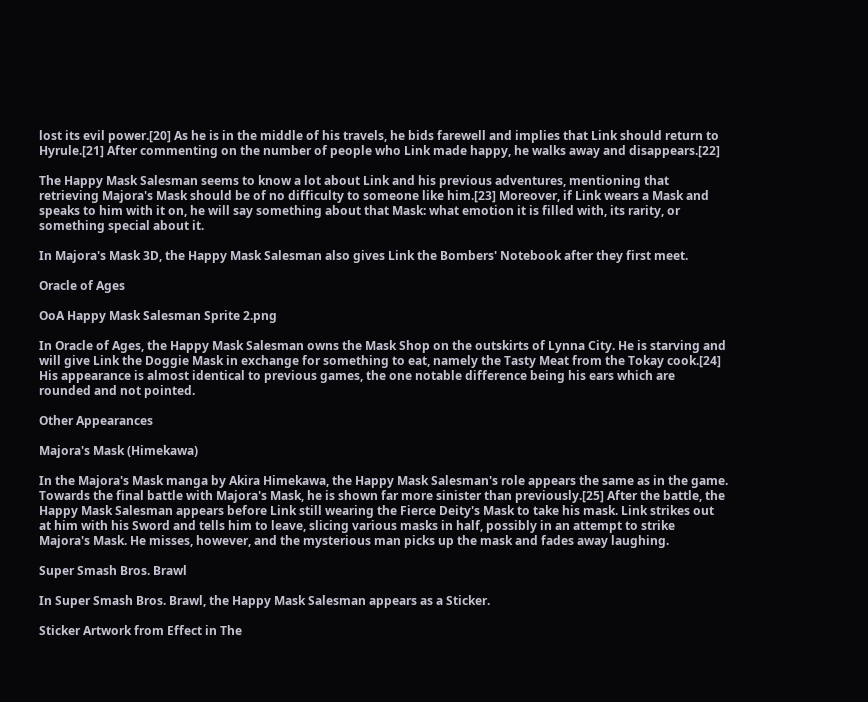lost its evil power.[20] As he is in the middle of his travels, he bids farewell and implies that Link should return to Hyrule.[21] After commenting on the number of people who Link made happy, he walks away and disappears.[22]

The Happy Mask Salesman seems to know a lot about Link and his previous adventures, mentioning that retrieving Majora's Mask should be of no difficulty to someone like him.[23] Moreover, if Link wears a Mask and speaks to him with it on, he will say something about that Mask: what emotion it is filled with, its rarity, or something special about it.

In Majora's Mask 3D, the Happy Mask Salesman also gives Link the Bombers' Notebook after they first meet.

Oracle of Ages

OoA Happy Mask Salesman Sprite 2.png

In Oracle of Ages, the Happy Mask Salesman owns the Mask Shop on the outskirts of Lynna City. He is starving and will give Link the Doggie Mask in exchange for something to eat, namely the Tasty Meat from the Tokay cook.[24] His appearance is almost identical to previous games, the one notable difference being his ears which are rounded and not pointed.

Other Appearances

Majora's Mask (Himekawa)

In the Majora's Mask manga by Akira Himekawa, the Happy Mask Salesman's role appears the same as in the game. Towards the final battle with Majora's Mask, he is shown far more sinister than previously.[25] After the battle, the Happy Mask Salesman appears before Link still wearing the Fierce Deity's Mask to take his mask. Link strikes out at him with his Sword and tells him to leave, slicing various masks in half, possibly in an attempt to strike Majora's Mask. He misses, however, and the mysterious man picks up the mask and fades away laughing.

Super Smash Bros. Brawl

In Super Smash Bros. Brawl, the Happy Mask Salesman appears as a Sticker.

Sticker Artwork from Effect in The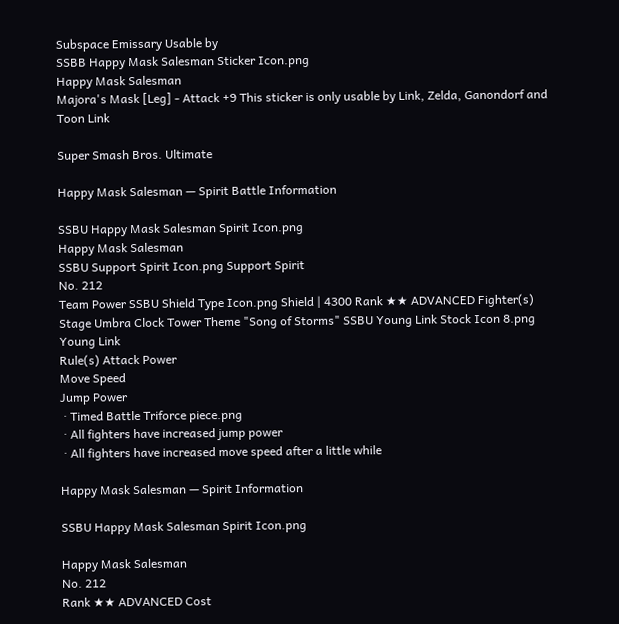Subspace Emissary Usable by
SSBB Happy Mask Salesman Sticker Icon.png
Happy Mask Salesman
Majora's Mask [Leg] - Attack +9 This sticker is only usable by Link, Zelda, Ganondorf and Toon Link

Super Smash Bros. Ultimate

Happy Mask Salesman — Spirit Battle Information

SSBU Happy Mask Salesman Spirit Icon.png
Happy Mask Salesman
SSBU Support Spirit Icon.png Support Spirit
No. 212
Team Power SSBU Shield Type Icon.png Shield | 4300 Rank ★★ ADVANCED Fighter(s)
Stage Umbra Clock Tower Theme "Song of Storms" SSBU Young Link Stock Icon 8.png Young Link
Rule(s) Attack Power
Move Speed
Jump Power
 · Timed Battle Triforce piece.png
 · All fighters have increased jump power
 · All fighters have increased move speed after a little while

Happy Mask Salesman — Spirit Information

SSBU Happy Mask Salesman Spirit Icon.png

Happy Mask Salesman
No. 212
Rank ★★ ADVANCED Cost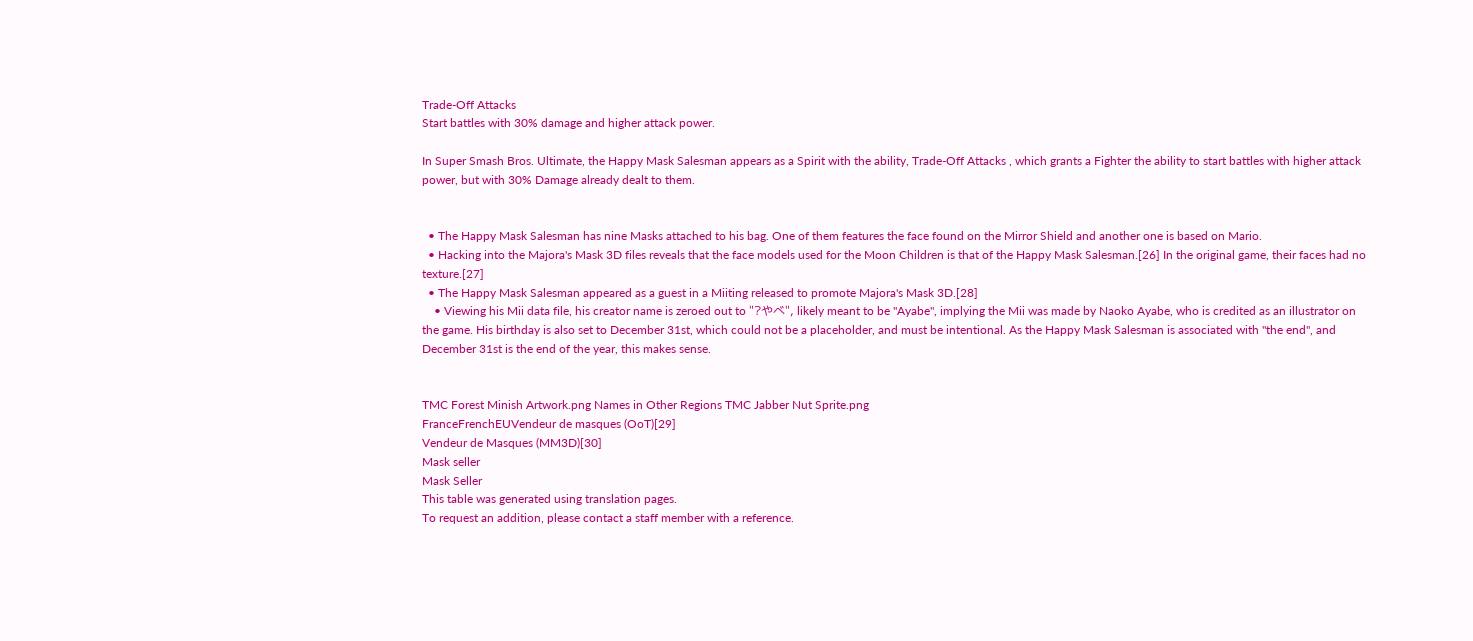Trade-Off Attacks
Start battles with 30% damage and higher attack power.

In Super Smash Bros. Ultimate, the Happy Mask Salesman appears as a Spirit with the ability, Trade-Off Attacks , which grants a Fighter the ability to start battles with higher attack power, but with 30% Damage already dealt to them.


  • The Happy Mask Salesman has nine Masks attached to his bag. One of them features the face found on the Mirror Shield and another one is based on Mario.
  • Hacking into the Majora's Mask 3D files reveals that the face models used for the Moon Children is that of the Happy Mask Salesman.[26] In the original game, their faces had no texture.[27]
  • The Happy Mask Salesman appeared as a guest in a Miiting released to promote Majora's Mask 3D.[28]
    • Viewing his Mii data file, his creator name is zeroed out to "?やべ", likely meant to be "Ayabe", implying the Mii was made by Naoko Ayabe, who is credited as an illustrator on the game. His birthday is also set to December 31st, which could not be a placeholder, and must be intentional. As the Happy Mask Salesman is associated with "the end", and December 31st is the end of the year, this makes sense.


TMC Forest Minish Artwork.png Names in Other Regions TMC Jabber Nut Sprite.png
FranceFrenchEUVendeur de masques (OoT)[29]
Vendeur de Masques (MM3D)[30]
Mask seller
Mask Seller
This table was generated using translation pages.
To request an addition, please contact a staff member with a reference.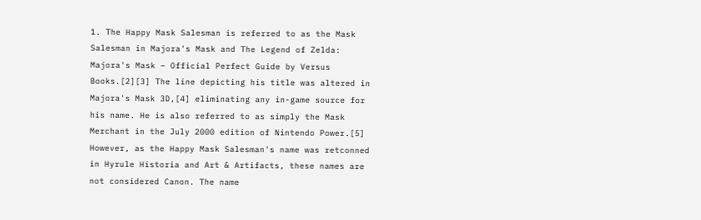1. The Happy Mask Salesman is referred to as the Mask Salesman in Majora's Mask and The Legend of Zelda: Majora's Mask – Official Perfect Guide by Versus Books.[2][3] The line depicting his title was altered in Majora's Mask 3D,[4] eliminating any in-game source for his name. He is also referred to as simply the Mask Merchant in the July 2000 edition of Nintendo Power.[5] However, as the Happy Mask Salesman's name was retconned in Hyrule Historia and Art & Artifacts, these names are not considered Canon. The name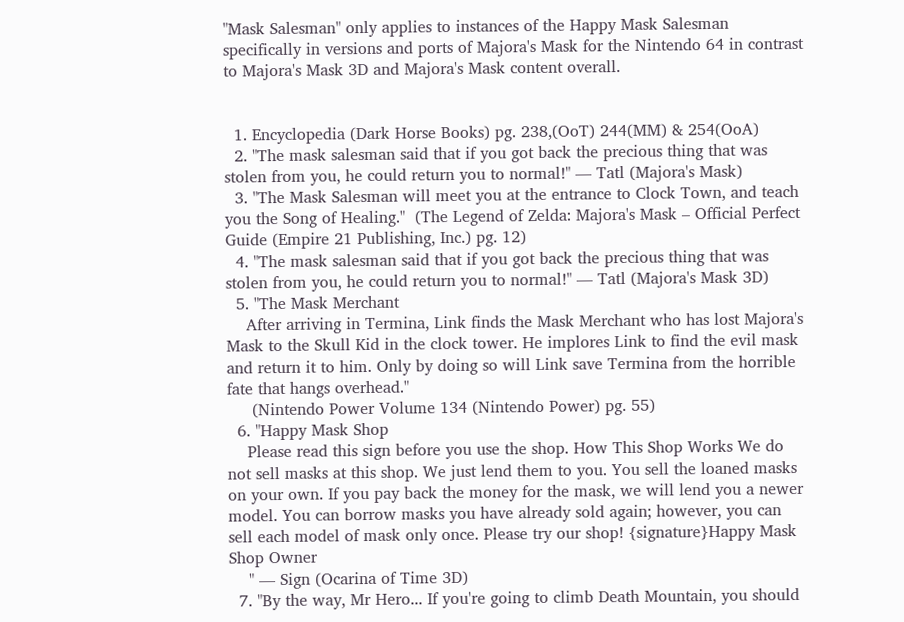"Mask Salesman" only applies to instances of the Happy Mask Salesman specifically in versions and ports of Majora's Mask for the Nintendo 64 in contrast to Majora's Mask 3D and Majora's Mask content overall.


  1. Encyclopedia (Dark Horse Books) pg. 238,(OoT) 244(MM) & 254(OoA)
  2. "The mask salesman said that if you got back the precious thing that was stolen from you, he could return you to normal!" — Tatl (Majora's Mask)
  3. "The Mask Salesman will meet you at the entrance to Clock Town, and teach you the Song of Healing."  (The Legend of Zelda: Majora's Mask – Official Perfect Guide (Empire 21 Publishing, Inc.) pg. 12)
  4. "The mask salesman said that if you got back the precious thing that was stolen from you, he could return you to normal!" — Tatl (Majora's Mask 3D)
  5. "The Mask Merchant
    After arriving in Termina, Link finds the Mask Merchant who has lost Majora's Mask to the Skull Kid in the clock tower. He implores Link to find the evil mask and return it to him. Only by doing so will Link save Termina from the horrible fate that hangs overhead."
     (Nintendo Power Volume 134 (Nintendo Power) pg. 55)
  6. "Happy Mask Shop
    Please read this sign before you use the shop. How This Shop Works We do not sell masks at this shop. We just lend them to you. You sell the loaned masks on your own. If you pay back the money for the mask, we will lend you a newer model. You can borrow masks you have already sold again; however, you can sell each model of mask only once. Please try our shop! {signature}Happy Mask Shop Owner
    " — Sign (Ocarina of Time 3D)
  7. "By the way, Mr Hero... If you're going to climb Death Mountain, you should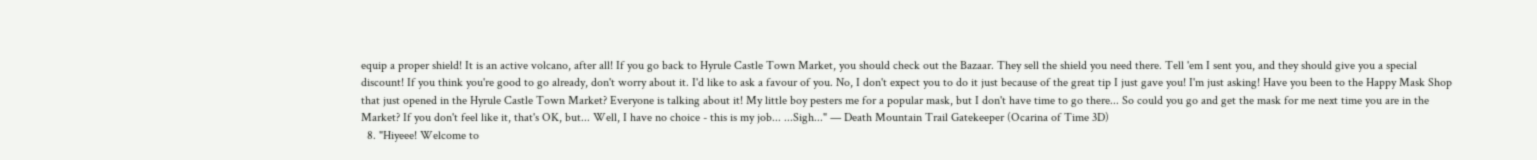equip a proper shield! It is an active volcano, after all! If you go back to Hyrule Castle Town Market, you should check out the Bazaar. They sell the shield you need there. Tell 'em I sent you, and they should give you a special discount! If you think you're good to go already, don't worry about it. I'd like to ask a favour of you. No, I don't expect you to do it just because of the great tip I just gave you! I'm just asking! Have you been to the Happy Mask Shop that just opened in the Hyrule Castle Town Market? Everyone is talking about it! My little boy pesters me for a popular mask, but I don't have time to go there... So could you go and get the mask for me next time you are in the Market? If you don't feel like it, that's OK, but... Well, I have no choice - this is my job... ...Sigh..." — Death Mountain Trail Gatekeeper (Ocarina of Time 3D)
  8. "Hiyeee! Welcome to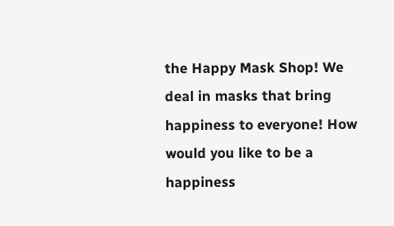the Happy Mask Shop! We deal in masks that bring happiness to everyone! How would you like to be a happiness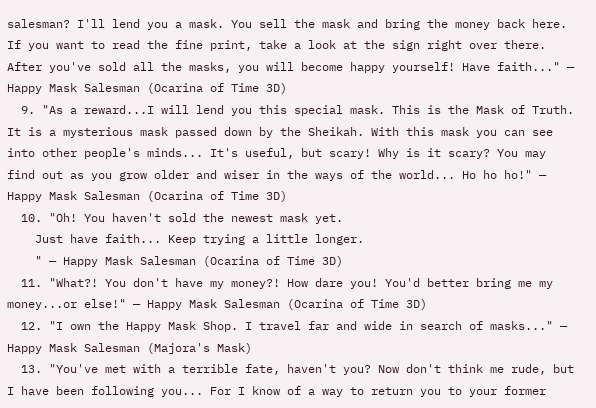salesman? I'll lend you a mask. You sell the mask and bring the money back here. If you want to read the fine print, take a look at the sign right over there. After you've sold all the masks, you will become happy yourself! Have faith..." — Happy Mask Salesman (Ocarina of Time 3D)
  9. "As a reward...I will lend you this special mask. This is the Mask of Truth. It is a mysterious mask passed down by the Sheikah. With this mask you can see into other people's minds... It's useful, but scary! Why is it scary? You may find out as you grow older and wiser in the ways of the world... Ho ho ho!" — Happy Mask Salesman (Ocarina of Time 3D)
  10. "Oh! You haven't sold the newest mask yet.
    Just have faith... Keep trying a little longer.
    " — Happy Mask Salesman (Ocarina of Time 3D)
  11. "What?! You don't have my money?! How dare you! You'd better bring me my money...or else!" — Happy Mask Salesman (Ocarina of Time 3D)
  12. "I own the Happy Mask Shop. I travel far and wide in search of masks..." — Happy Mask Salesman (Majora's Mask)
  13. "You've met with a terrible fate, haven't you? Now don't think me rude, but I have been following you... For I know of a way to return you to your former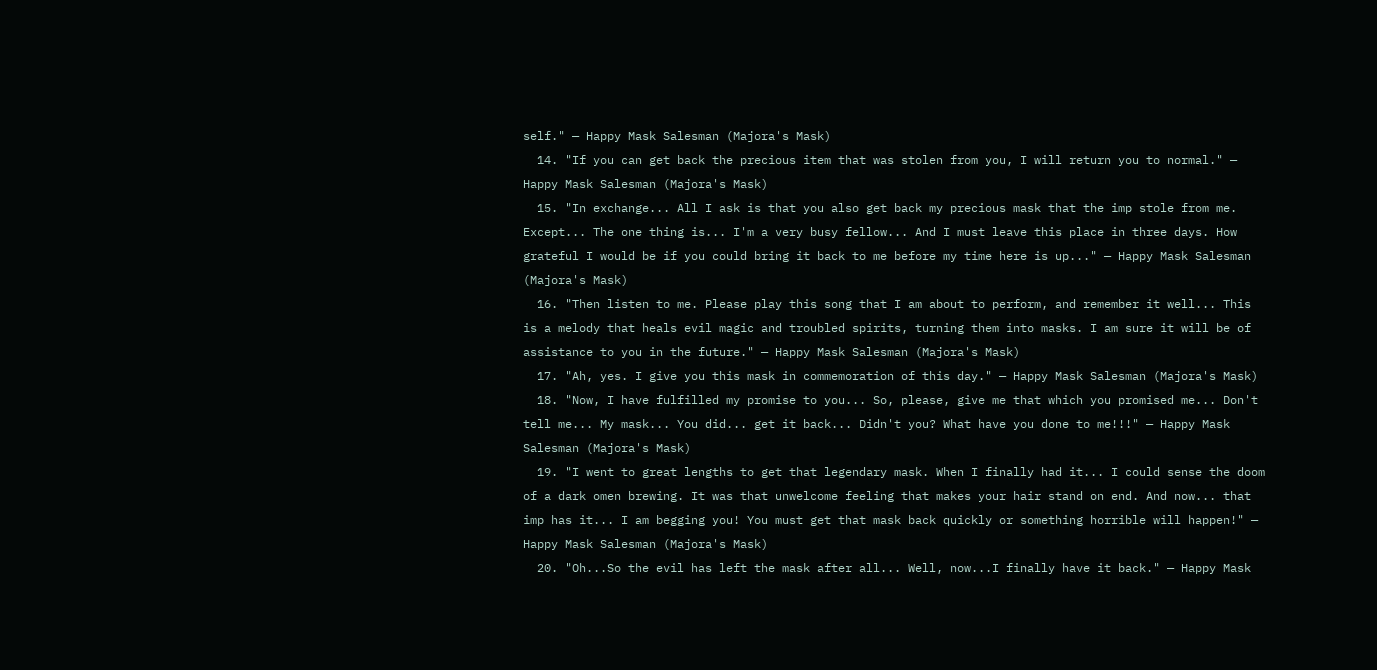self." — Happy Mask Salesman (Majora's Mask)
  14. "If you can get back the precious item that was stolen from you, I will return you to normal." — Happy Mask Salesman (Majora's Mask)
  15. "In exchange... All I ask is that you also get back my precious mask that the imp stole from me. Except... The one thing is... I'm a very busy fellow... And I must leave this place in three days. How grateful I would be if you could bring it back to me before my time here is up..." — Happy Mask Salesman (Majora's Mask)
  16. "Then listen to me. Please play this song that I am about to perform, and remember it well... This is a melody that heals evil magic and troubled spirits, turning them into masks. I am sure it will be of assistance to you in the future." — Happy Mask Salesman (Majora's Mask)
  17. "Ah, yes. I give you this mask in commemoration of this day." — Happy Mask Salesman (Majora's Mask)
  18. "Now, I have fulfilled my promise to you... So, please, give me that which you promised me... Don't tell me... My mask... You did... get it back... Didn't you? What have you done to me!!!" — Happy Mask Salesman (Majora's Mask)
  19. "I went to great lengths to get that legendary mask. When I finally had it... I could sense the doom of a dark omen brewing. It was that unwelcome feeling that makes your hair stand on end. And now... that imp has it... I am begging you! You must get that mask back quickly or something horrible will happen!" — Happy Mask Salesman (Majora's Mask)
  20. "Oh...So the evil has left the mask after all... Well, now...I finally have it back." — Happy Mask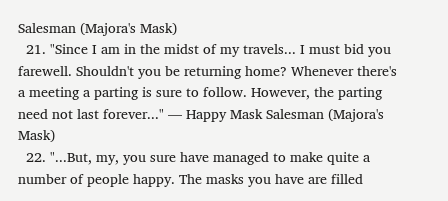Salesman (Majora's Mask)
  21. "Since I am in the midst of my travels... I must bid you farewell. Shouldn't you be returning home? Whenever there's a meeting a parting is sure to follow. However, the parting need not last forever..." — Happy Mask Salesman (Majora's Mask)
  22. "...But, my, you sure have managed to make quite a number of people happy. The masks you have are filled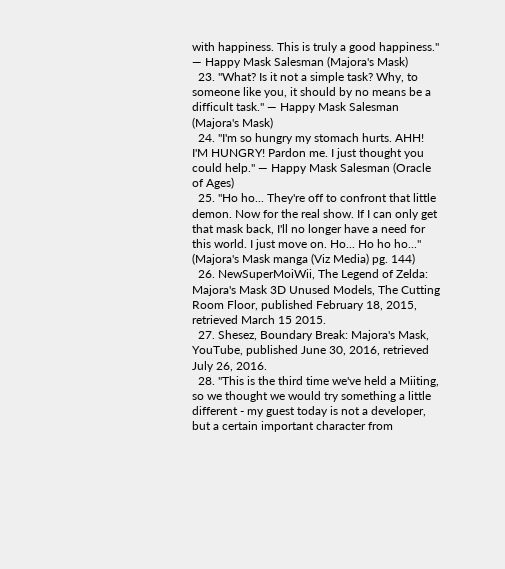with happiness. This is truly a good happiness." — Happy Mask Salesman (Majora's Mask)
  23. "What? Is it not a simple task? Why, to someone like you, it should by no means be a difficult task." — Happy Mask Salesman (Majora's Mask)
  24. "I'm so hungry my stomach hurts. AHH! I'M HUNGRY! Pardon me. I just thought you could help." — Happy Mask Salesman (Oracle of Ages)
  25. "Ho ho... They're off to confront that little demon. Now for the real show. If I can only get that mask back, I'll no longer have a need for this world. I just move on. Ho... Ho ho ho..."  (Majora's Mask manga (Viz Media) pg. 144)
  26. NewSuperMoiWii, The Legend of Zelda: Majora's Mask 3D Unused Models, The Cutting Room Floor, published February 18, 2015, retrieved March 15 2015.
  27. Shesez, Boundary Break: Majora's Mask, YouTube, published June 30, 2016, retrieved July 26, 2016.
  28. "This is the third time we've held a Miiting, so we thought we would try something a little different - my guest today is not a developer, but a certain important character from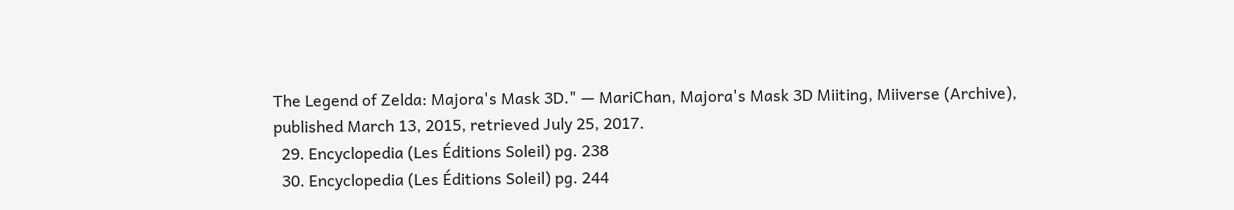The Legend of Zelda: Majora's Mask 3D." — MariChan, Majora's Mask 3D Miiting, Miiverse (Archive), published March 13, 2015, retrieved July 25, 2017.
  29. Encyclopedia (Les Éditions Soleil) pg. 238
  30. Encyclopedia (Les Éditions Soleil) pg. 244